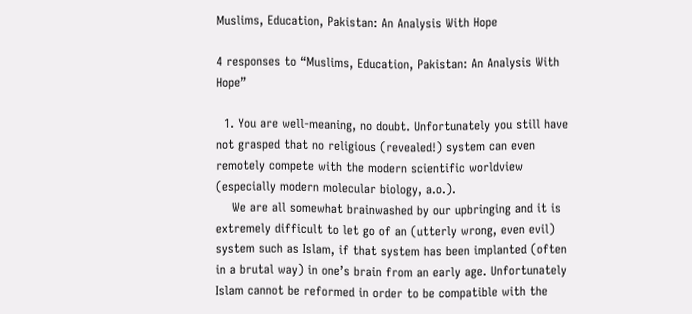Muslims, Education, Pakistan: An Analysis With Hope

4 responses to “Muslims, Education, Pakistan: An Analysis With Hope”

  1. You are well-meaning, no doubt. Unfortunately you still have not grasped that no religious (revealed!) system can even remotely compete with the modern scientific worldview (especially modern molecular biology, a.o.).
    We are all somewhat brainwashed by our upbringing and it is extremely difficult to let go of an (utterly wrong, even evil) system such as Islam, if that system has been implanted (often in a brutal way) in one’s brain from an early age. Unfortunately Islam cannot be reformed in order to be compatible with the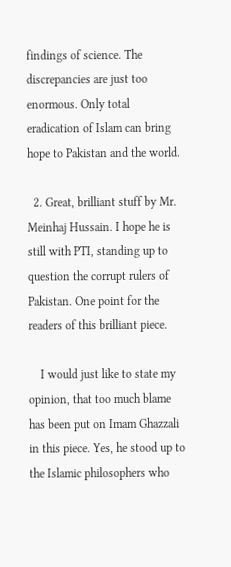findings of science. The discrepancies are just too enormous. Only total eradication of Islam can bring hope to Pakistan and the world.

  2. Great, brilliant stuff by Mr. Meinhaj Hussain. I hope he is still with PTI, standing up to question the corrupt rulers of Pakistan. One point for the readers of this brilliant piece.

    I would just like to state my opinion, that too much blame has been put on Imam Ghazzali in this piece. Yes, he stood up to the Islamic philosophers who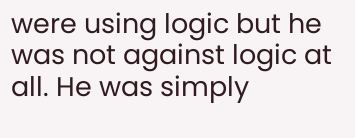were using logic but he was not against logic at all. He was simply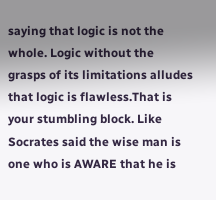saying that logic is not the whole. Logic without the grasps of its limitations alludes that logic is flawless.That is your stumbling block. Like Socrates said the wise man is one who is AWARE that he is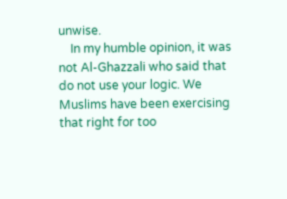unwise.
    In my humble opinion, it was not Al-Ghazzali who said that do not use your logic. We Muslims have been exercising that right for too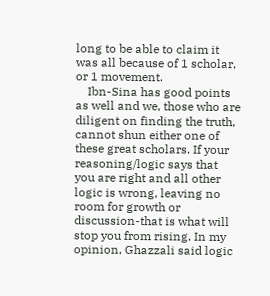long to be able to claim it was all because of 1 scholar, or 1 movement.
    Ibn-Sina has good points as well and we, those who are diligent on finding the truth, cannot shun either one of these great scholars. If your reasoning/logic says that you are right and all other logic is wrong, leaving no room for growth or discussion-that is what will stop you from rising. In my opinion, Ghazzali said logic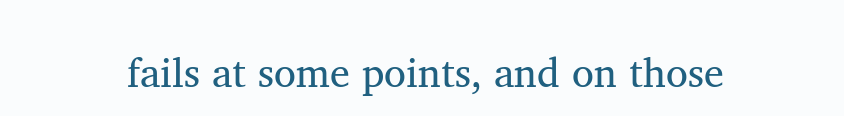fails at some points, and on those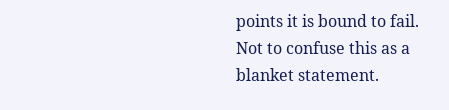points it is bound to fail. Not to confuse this as a blanket statement.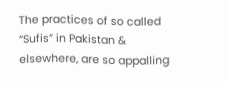The practices of so called “Sufis” in Pakistan & elsewhere, are so appalling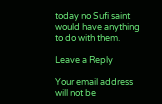today no Sufi saint would have anything to do with them.

Leave a Reply

Your email address will not be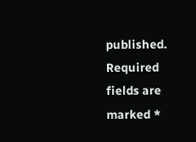published. Required fields are marked *